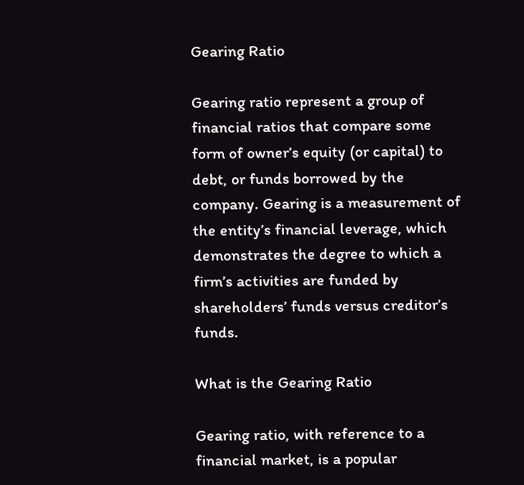Gearing Ratio

Gearing ratio represent a group of financial ratios that compare some form of owner’s equity (or capital) to debt, or funds borrowed by the company. Gearing is a measurement of the entity’s financial leverage, which demonstrates the degree to which a firm’s activities are funded by shareholders’ funds versus creditor’s funds.

What is the Gearing Ratio

Gearing ratio, with reference to a financial market, is a popular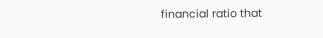financial ratio that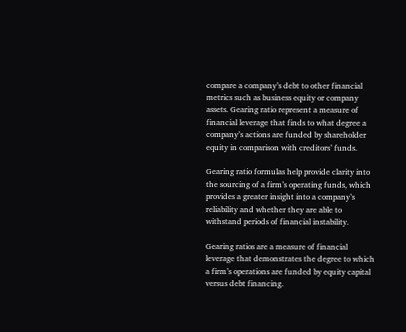compare a company’s debt to other financial metrics such as business equity or company assets. Gearing ratio represent a measure of financial leverage that finds to what degree a company’s actions are funded by shareholder equity in comparison with creditors’ funds.

Gearing ratio formulas help provide clarity into the sourcing of a firm’s operating funds, which provides a greater insight into a company’s reliability and whether they are able to withstand periods of financial instability.

Gearing ratios are a measure of financial leverage that demonstrates the degree to which a firm’s operations are funded by equity capital versus debt financing.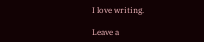I love writing.

Leave a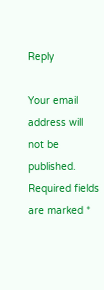Reply

Your email address will not be published. Required fields are marked *